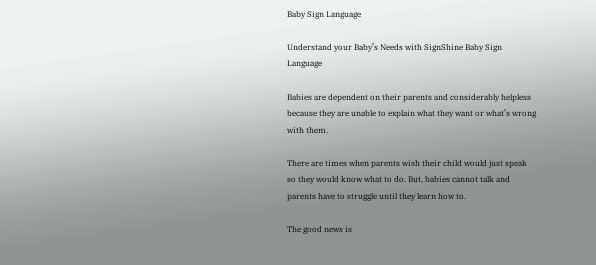Baby Sign Language

Understand your Baby’s Needs with SignShine Baby Sign Language

Babies are dependent on their parents and considerably helpless because they are unable to explain what they want or what’s wrong with them.

There are times when parents wish their child would just speak so they would know what to do. But, babies cannot talk and parents have to struggle until they learn how to.

The good news is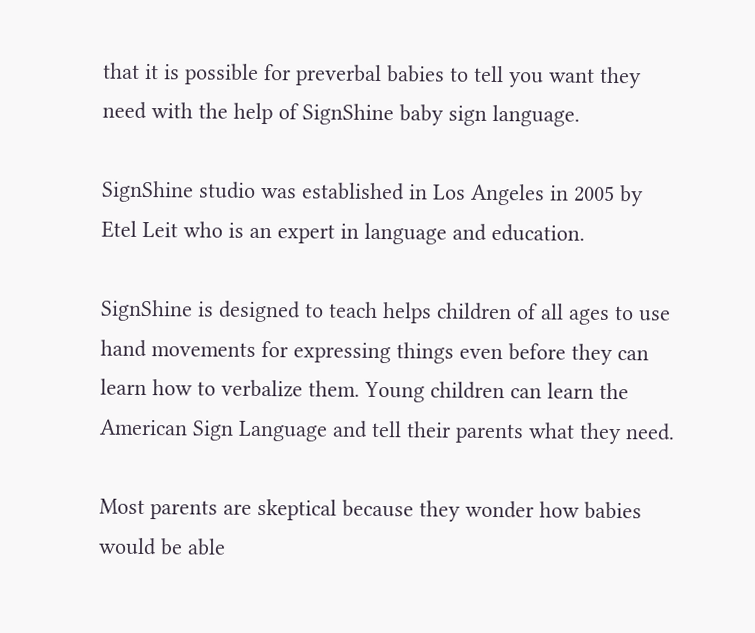that it is possible for preverbal babies to tell you want they need with the help of SignShine baby sign language.

SignShine studio was established in Los Angeles in 2005 by Etel Leit who is an expert in language and education.

SignShine is designed to teach helps children of all ages to use hand movements for expressing things even before they can learn how to verbalize them. Young children can learn the American Sign Language and tell their parents what they need.

Most parents are skeptical because they wonder how babies would be able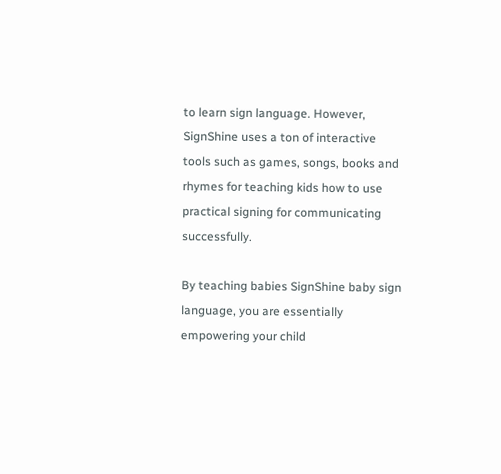to learn sign language. However, SignShine uses a ton of interactive tools such as games, songs, books and rhymes for teaching kids how to use practical signing for communicating successfully.

By teaching babies SignShine baby sign language, you are essentially empowering your child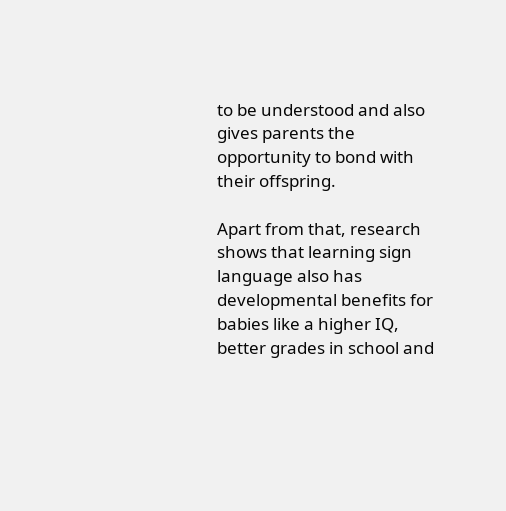to be understood and also gives parents the opportunity to bond with their offspring.

Apart from that, research shows that learning sign language also has developmental benefits for babies like a higher IQ, better grades in school and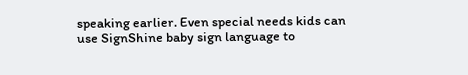speaking earlier. Even special needs kids can use SignShine baby sign language to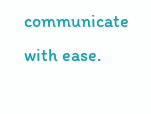communicate with ease.